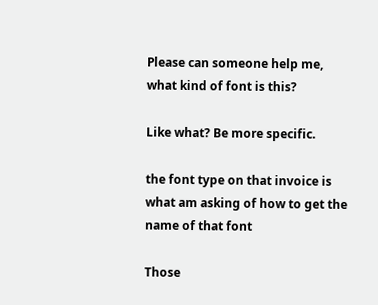Please can someone help me, what kind of font is this?

Like what? Be more specific.

the font type on that invoice is what am asking of how to get the name of that font

Those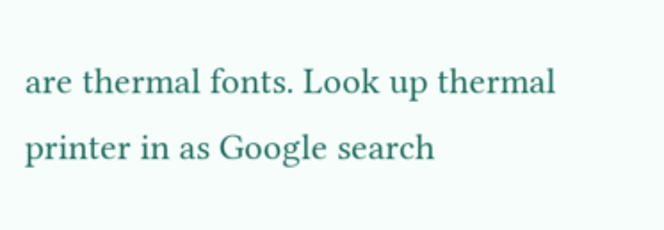are thermal fonts. Look up thermal printer in as Google search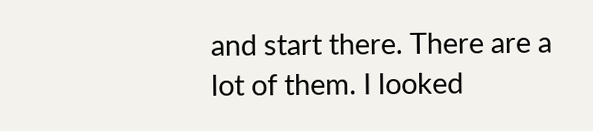and start there. There are a lot of them. I looked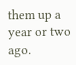them up a year or two ago.